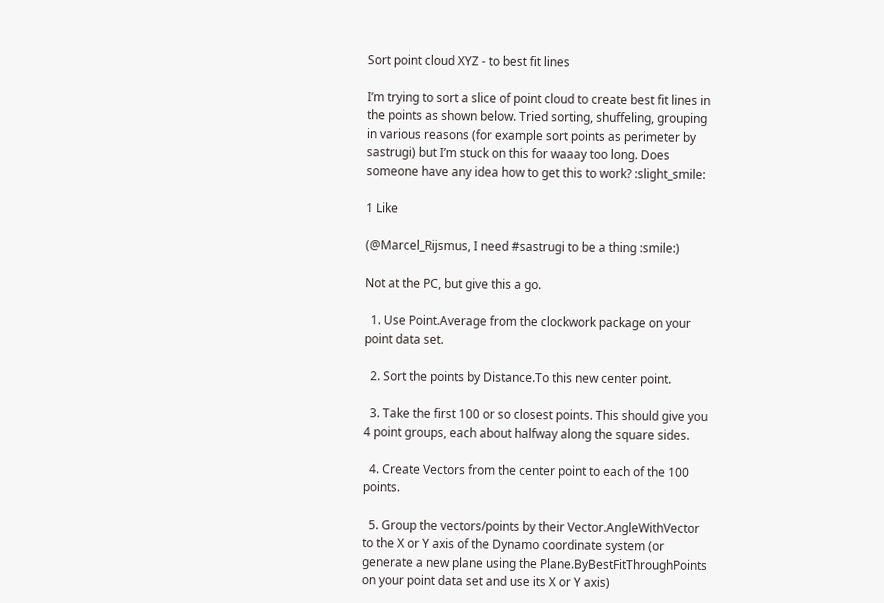Sort point cloud XYZ - to best fit lines

I’m trying to sort a slice of point cloud to create best fit lines in the points as shown below. Tried sorting, shuffeling, grouping in various reasons (for example sort points as perimeter by sastrugi) but I’m stuck on this for waaay too long. Does someone have any idea how to get this to work? :slight_smile:

1 Like

(@Marcel_Rijsmus, I need #sastrugi to be a thing :smile:)

Not at the PC, but give this a go.

  1. Use Point.Average from the clockwork package on your point data set.

  2. Sort the points by Distance.To this new center point.

  3. Take the first 100 or so closest points. This should give you 4 point groups, each about halfway along the square sides.

  4. Create Vectors from the center point to each of the 100 points.

  5. Group the vectors/points by their Vector.AngleWithVector to the X or Y axis of the Dynamo coordinate system (or generate a new plane using the Plane.ByBestFitThroughPoints on your point data set and use its X or Y axis)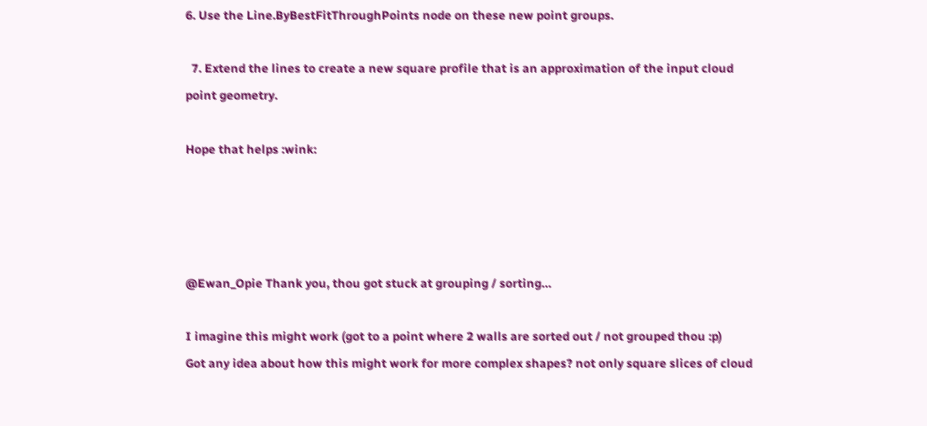6. Use the Line.ByBestFitThroughPoints node on these new point groups.

  7. Extend the lines to create a new square profile that is an approximation of the input cloud point geometry.

Hope that helps :wink:




@Ewan_Opie Thank you, thou got stuck at grouping / sorting…

I imagine this might work (got to a point where 2 walls are sorted out / not grouped thou :p)
Got any idea about how this might work for more complex shapes? not only square slices of cloud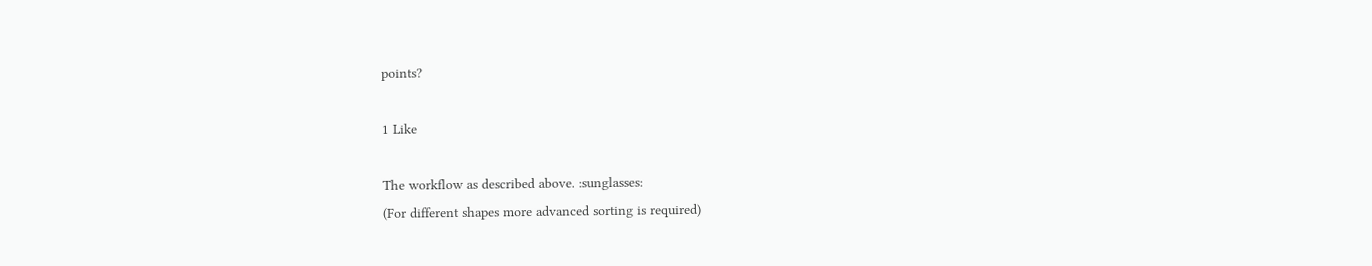points?

1 Like

The workflow as described above. :sunglasses:
(For different shapes more advanced sorting is required)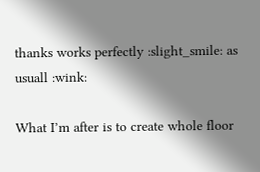thanks works perfectly :slight_smile: as usuall :wink:

What I’m after is to create whole floor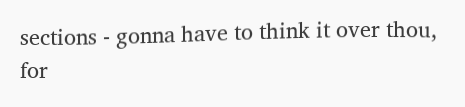sections - gonna have to think it over thou, for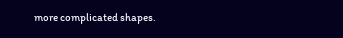more complicated shapes.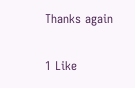Thanks again

1 Like